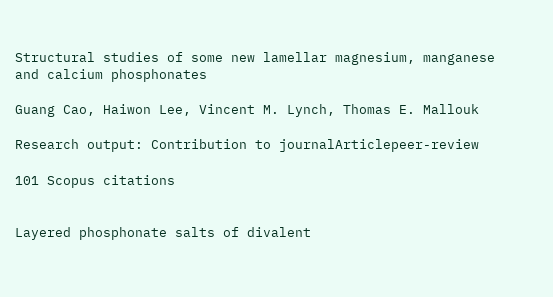Structural studies of some new lamellar magnesium, manganese and calcium phosphonates

Guang Cao, Haiwon Lee, Vincent M. Lynch, Thomas E. Mallouk

Research output: Contribution to journalArticlepeer-review

101 Scopus citations


Layered phosphonate salts of divalent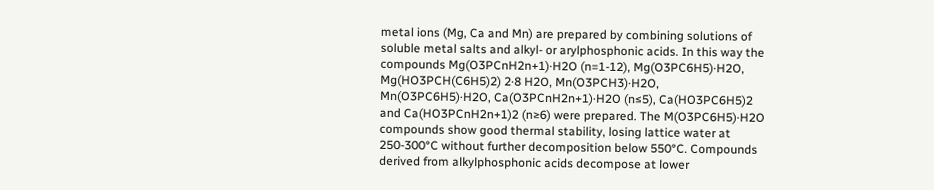metal ions (Mg, Ca and Mn) are prepared by combining solutions of soluble metal salts and alkyl- or arylphosphonic acids. In this way the compounds Mg(O3PCnH2n+1)·H2O (n=1-12), Mg(O3PC6H5)·H2O, Mg(HO3PCH(C6H5)2) 2·8 H2O, Mn(O3PCH3)·H2O, Mn(O3PC6H5)·H2O, Ca(O3PCnH2n+1)·H2O (n≤5), Ca(HO3PC6H5)2 and Ca(HO3PCnH2n+1)2 (n≥6) were prepared. The M(O3PC6H5)·H2O compounds show good thermal stability, losing lattice water at 250-300°C without further decomposition below 550°C. Compounds derived from alkylphosphonic acids decompose at lower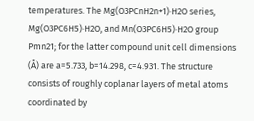temperatures. The Mg(O3PCnH2n+1)·H2O series, Mg(O3PC6H5)·H2O, and Mn(O3PC6H5)·H2O group Pmn21; for the latter compound unit cell dimensions (Å) are a=5.733, b=14.298, c=4.931. The structure consists of roughly coplanar layers of metal atoms coordinated by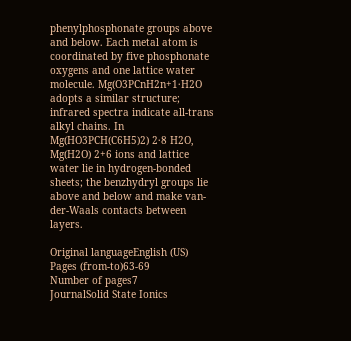phenylphosphonate groups above and below. Each metal atom is coordinated by five phosphonate oxygens and one lattice water molecule. Mg(O3PCnH2n+1·H2O adopts a similar structure; infrared spectra indicate all-trans alkyl chains. In Mg(HO3PCH(C6H5)2) 2·8 H2O, Mg(H2O) 2+6 ions and lattice water lie in hydrogen-bonded sheets; the benzhydryl groups lie above and below and make van-der-Waals contacts between layers.

Original languageEnglish (US)
Pages (from-to)63-69
Number of pages7
JournalSolid State Ionics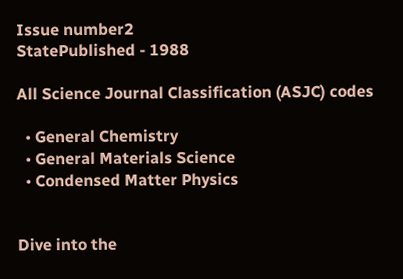Issue number2
StatePublished - 1988

All Science Journal Classification (ASJC) codes

  • General Chemistry
  • General Materials Science
  • Condensed Matter Physics


Dive into the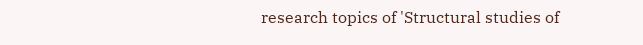research topics of 'Structural studies of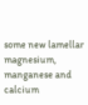some new lamellar magnesium, manganese and calcium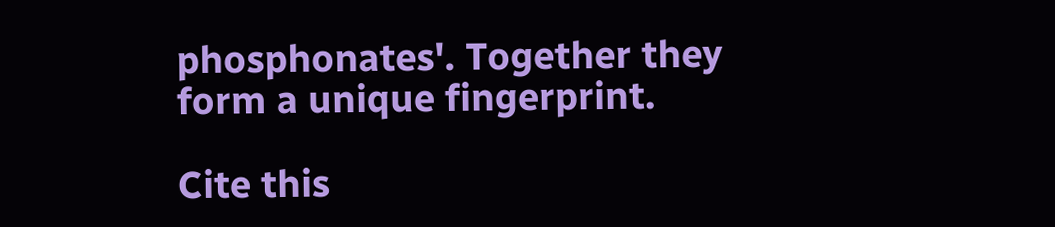phosphonates'. Together they form a unique fingerprint.

Cite this